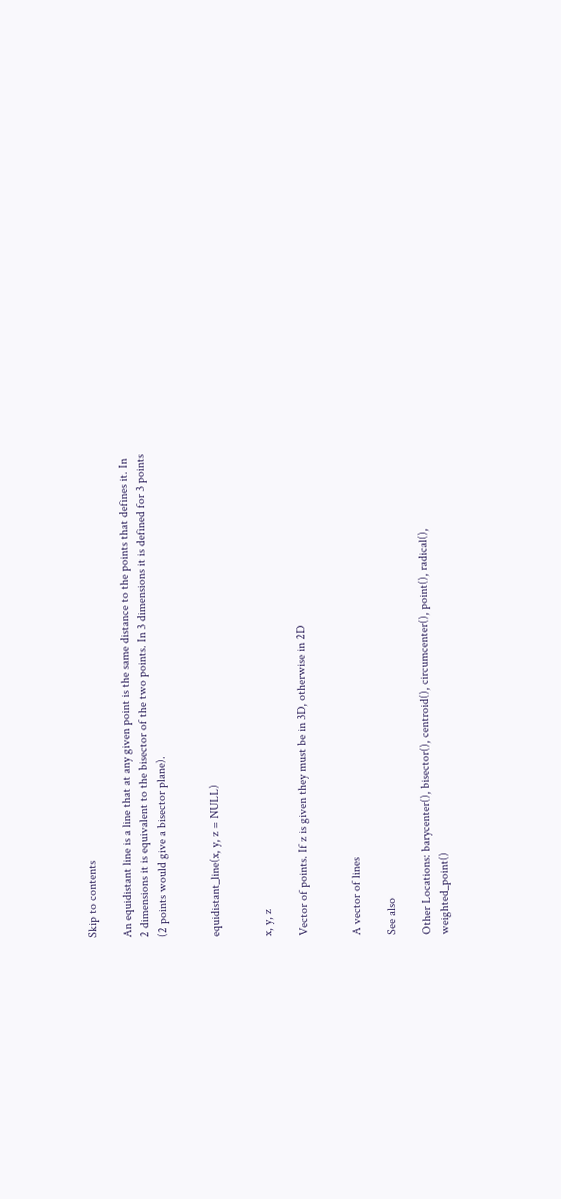Skip to contents

An equidistant line is a line that at any given point is the same distance to the points that defines it. In 2 dimensions it is equivalent to the bisector of the two points. In 3 dimensions it is defined for 3 points (2 points would give a bisector plane).


equidistant_line(x, y, z = NULL)


x, y, z

Vector of points. If z is given they must be in 3D, otherwise in 2D


A vector of lines

See also

Other Locations: barycenter(), bisector(), centroid(), circumcenter(), point(), radical(), weighted_point()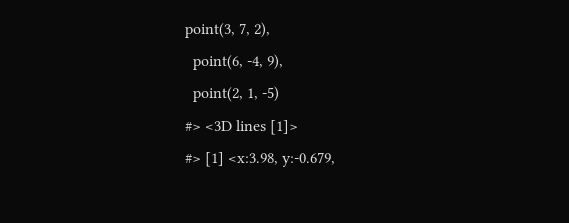point(3, 7, 2),
  point(6, -4, 9),
  point(2, 1, -5)
#> <3D lines [1]>
#> [1] <x:3.98, y:-0.679,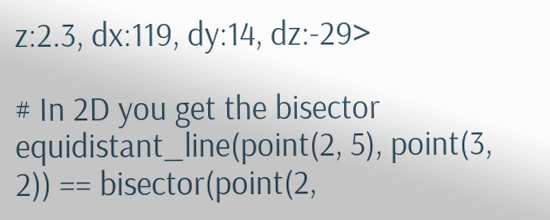z:2.3, dx:119, dy:14, dz:-29>

# In 2D you get the bisector
equidistant_line(point(2, 5), point(3, 2)) == bisector(point(2,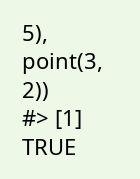5), point(3, 2))
#> [1] TRUE